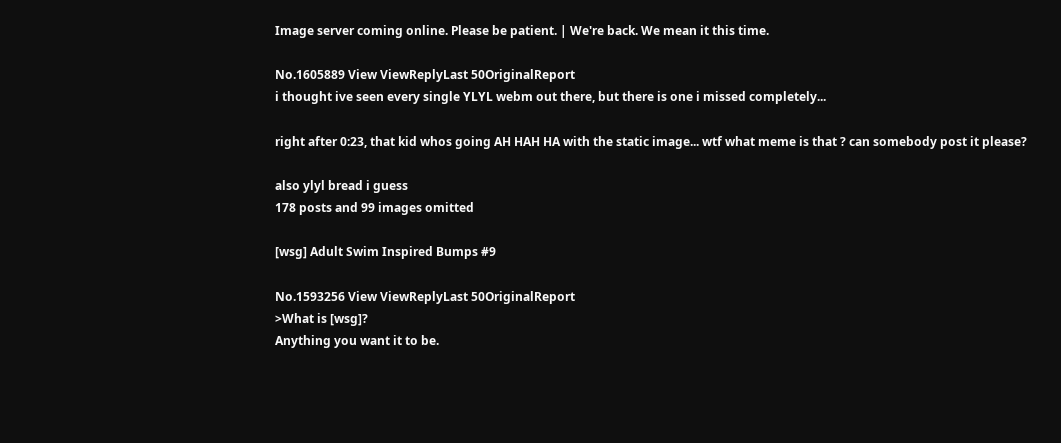Image server coming online. Please be patient. | We're back. We mean it this time.

No.1605889 View ViewReplyLast 50OriginalReport
i thought ive seen every single YLYL webm out there, but there is one i missed completely...

right after 0:23, that kid whos going AH HAH HA with the static image... wtf what meme is that ? can somebody post it please?

also ylyl bread i guess
178 posts and 99 images omitted

[wsg] Adult Swim Inspired Bumps #9

No.1593256 View ViewReplyLast 50OriginalReport
>What is [wsg]?
Anything you want it to be.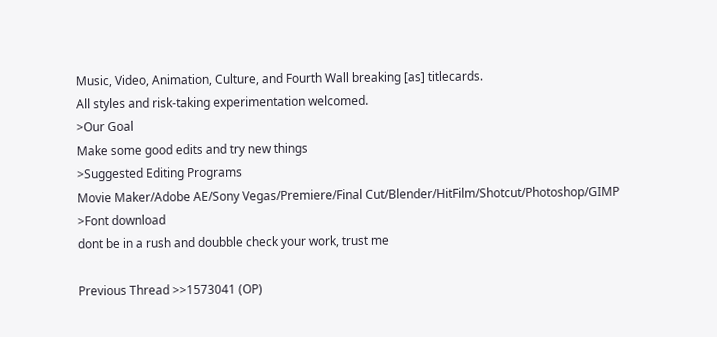Music, Video, Animation, Culture, and Fourth Wall breaking [as] titlecards.
All styles and risk-taking experimentation welcomed.
>Our Goal
Make some good edits and try new things
>Suggested Editing Programs
Movie Maker/Adobe AE/Sony Vegas/Premiere/Final Cut/Blender/HitFilm/Shotcut/Photoshop/GIMP
>Font download
dont be in a rush and doubble check your work, trust me

Previous Thread >>1573041 (OP)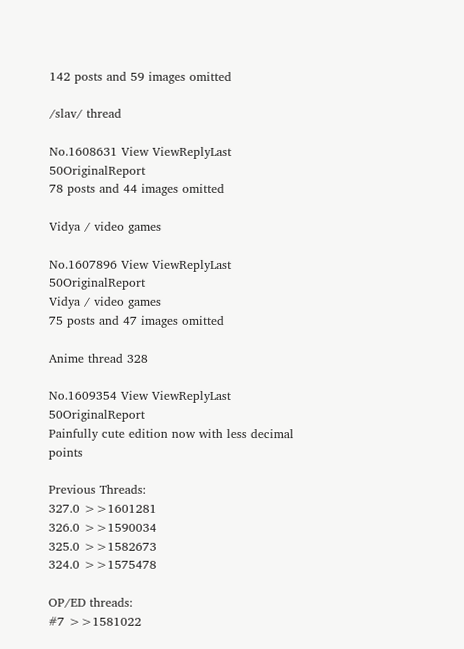142 posts and 59 images omitted

/slav/ thread

No.1608631 View ViewReplyLast 50OriginalReport
78 posts and 44 images omitted

Vidya / video games

No.1607896 View ViewReplyLast 50OriginalReport
Vidya / video games
75 posts and 47 images omitted

Anime thread 328

No.1609354 View ViewReplyLast 50OriginalReport
Painfully cute edition now with less decimal points

Previous Threads:
327.0 >>1601281
326.0 >>1590034
325.0 >>1582673
324.0 >>1575478

OP/ED threads:
#7 >>1581022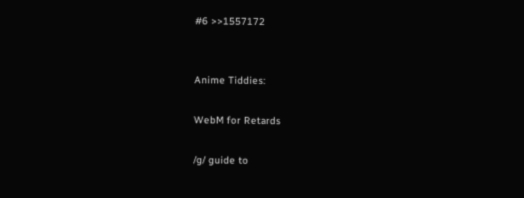#6 >>1557172


Anime Tiddies:

WebM for Retards

/g/ guide to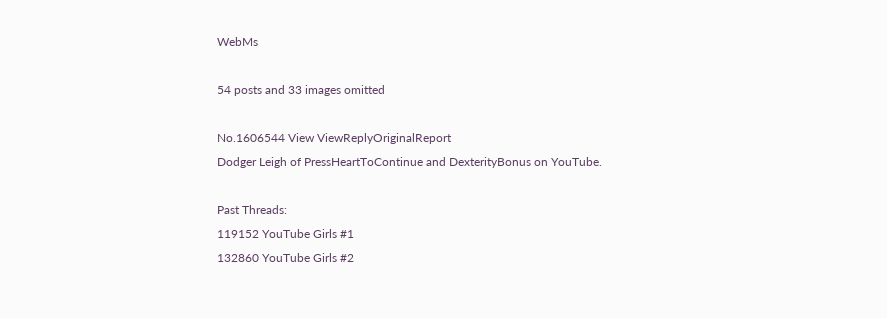WebMs

54 posts and 33 images omitted

No.1606544 View ViewReplyOriginalReport
Dodger Leigh of PressHeartToContinue and DexterityBonus on YouTube.

Past Threads:
119152 YouTube Girls #1
132860 YouTube Girls #2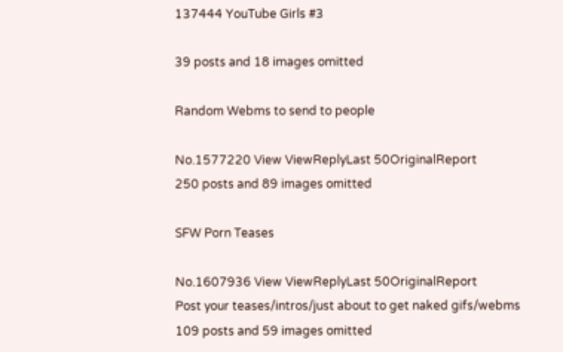137444 YouTube Girls #3

39 posts and 18 images omitted

Random Webms to send to people

No.1577220 View ViewReplyLast 50OriginalReport
250 posts and 89 images omitted

SFW Porn Teases

No.1607936 View ViewReplyLast 50OriginalReport
Post your teases/intros/just about to get naked gifs/webms
109 posts and 59 images omitted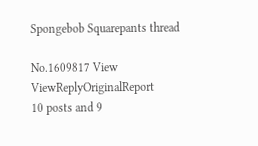Spongebob Squarepants thread

No.1609817 View ViewReplyOriginalReport
10 posts and 9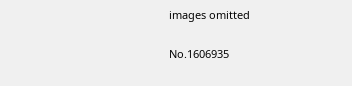images omitted

No.1606935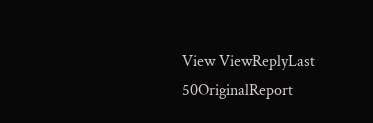View ViewReplyLast 50OriginalReport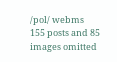/pol/ webms
155 posts and 85 images omitted